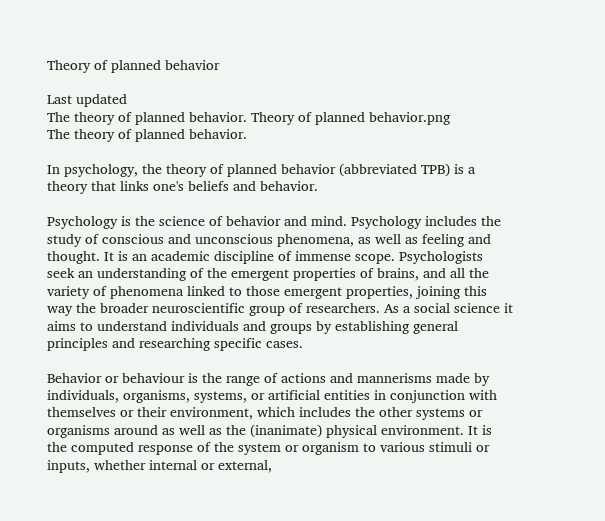Theory of planned behavior

Last updated
The theory of planned behavior. Theory of planned behavior.png
The theory of planned behavior.

In psychology, the theory of planned behavior (abbreviated TPB) is a theory that links one's beliefs and behavior.

Psychology is the science of behavior and mind. Psychology includes the study of conscious and unconscious phenomena, as well as feeling and thought. It is an academic discipline of immense scope. Psychologists seek an understanding of the emergent properties of brains, and all the variety of phenomena linked to those emergent properties, joining this way the broader neuroscientific group of researchers. As a social science it aims to understand individuals and groups by establishing general principles and researching specific cases.

Behavior or behaviour is the range of actions and mannerisms made by individuals, organisms, systems, or artificial entities in conjunction with themselves or their environment, which includes the other systems or organisms around as well as the (inanimate) physical environment. It is the computed response of the system or organism to various stimuli or inputs, whether internal or external,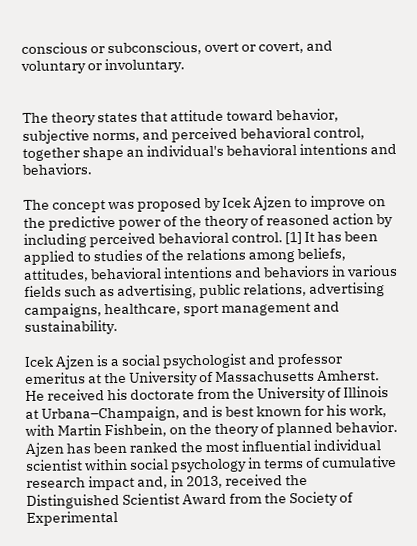conscious or subconscious, overt or covert, and voluntary or involuntary.


The theory states that attitude toward behavior, subjective norms, and perceived behavioral control, together shape an individual's behavioral intentions and behaviors.

The concept was proposed by Icek Ajzen to improve on the predictive power of the theory of reasoned action by including perceived behavioral control. [1] It has been applied to studies of the relations among beliefs, attitudes, behavioral intentions and behaviors in various fields such as advertising, public relations, advertising campaigns, healthcare, sport management and sustainability.

Icek Ajzen is a social psychologist and professor emeritus at the University of Massachusetts Amherst. He received his doctorate from the University of Illinois at Urbana–Champaign, and is best known for his work, with Martin Fishbein, on the theory of planned behavior. Ajzen has been ranked the most influential individual scientist within social psychology in terms of cumulative research impact and, in 2013, received the Distinguished Scientist Award from the Society of Experimental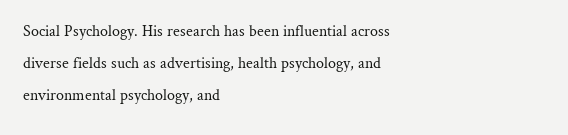Social Psychology. His research has been influential across diverse fields such as advertising, health psychology, and environmental psychology, and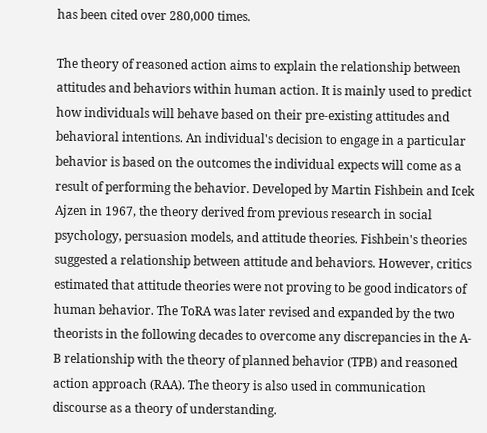has been cited over 280,000 times.

The theory of reasoned action aims to explain the relationship between attitudes and behaviors within human action. It is mainly used to predict how individuals will behave based on their pre-existing attitudes and behavioral intentions. An individual's decision to engage in a particular behavior is based on the outcomes the individual expects will come as a result of performing the behavior. Developed by Martin Fishbein and Icek Ajzen in 1967, the theory derived from previous research in social psychology, persuasion models, and attitude theories. Fishbein's theories suggested a relationship between attitude and behaviors. However, critics estimated that attitude theories were not proving to be good indicators of human behavior. The ToRA was later revised and expanded by the two theorists in the following decades to overcome any discrepancies in the A-B relationship with the theory of planned behavior (TPB) and reasoned action approach (RAA). The theory is also used in communication discourse as a theory of understanding.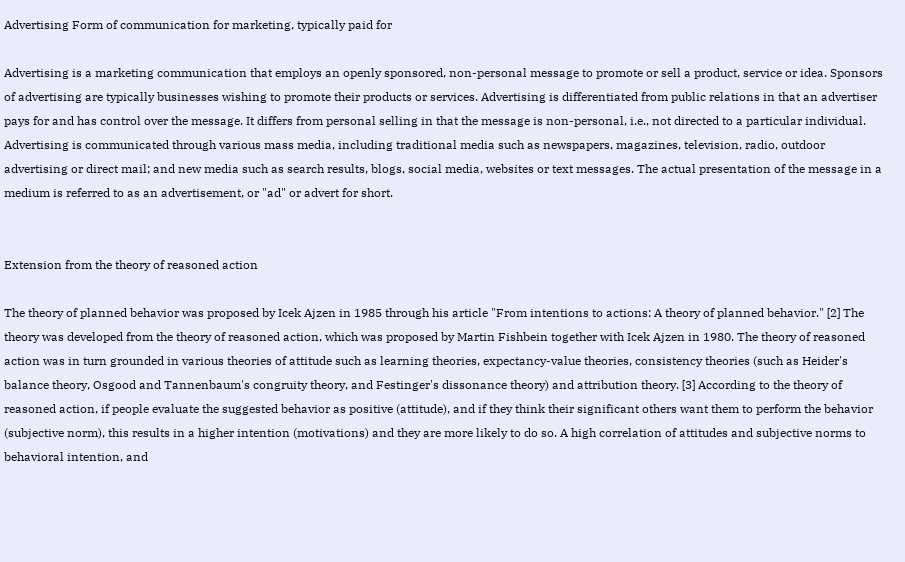Advertising Form of communication for marketing, typically paid for

Advertising is a marketing communication that employs an openly sponsored, non-personal message to promote or sell a product, service or idea. Sponsors of advertising are typically businesses wishing to promote their products or services. Advertising is differentiated from public relations in that an advertiser pays for and has control over the message. It differs from personal selling in that the message is non-personal, i.e., not directed to a particular individual. Advertising is communicated through various mass media, including traditional media such as newspapers, magazines, television, radio, outdoor advertising or direct mail; and new media such as search results, blogs, social media, websites or text messages. The actual presentation of the message in a medium is referred to as an advertisement, or "ad" or advert for short.


Extension from the theory of reasoned action

The theory of planned behavior was proposed by Icek Ajzen in 1985 through his article "From intentions to actions: A theory of planned behavior." [2] The theory was developed from the theory of reasoned action, which was proposed by Martin Fishbein together with Icek Ajzen in 1980. The theory of reasoned action was in turn grounded in various theories of attitude such as learning theories, expectancy-value theories, consistency theories (such as Heider's balance theory, Osgood and Tannenbaum's congruity theory, and Festinger's dissonance theory) and attribution theory. [3] According to the theory of reasoned action, if people evaluate the suggested behavior as positive (attitude), and if they think their significant others want them to perform the behavior (subjective norm), this results in a higher intention (motivations) and they are more likely to do so. A high correlation of attitudes and subjective norms to behavioral intention, and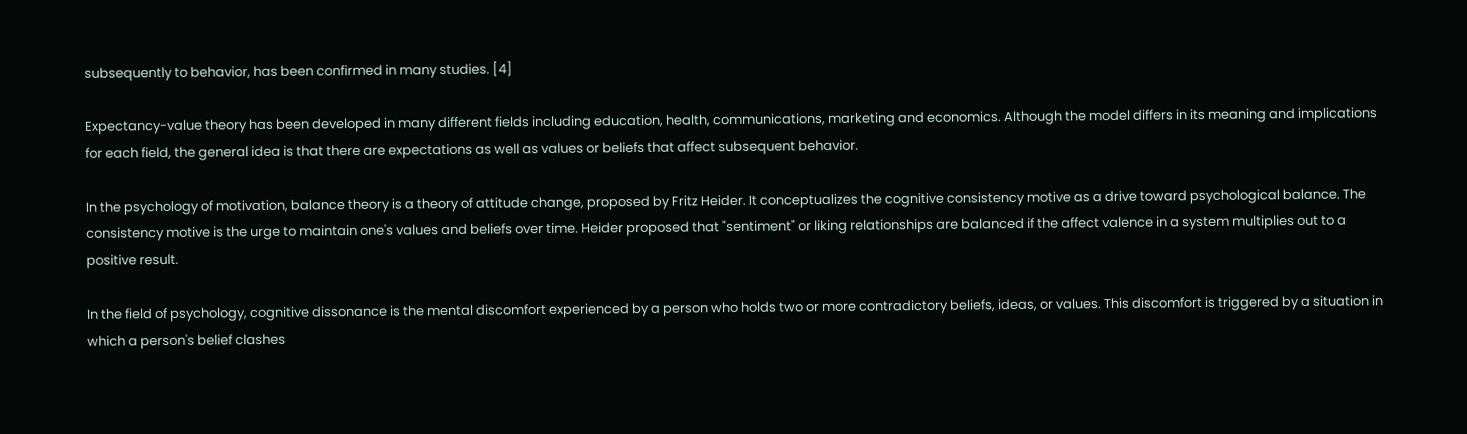subsequently to behavior, has been confirmed in many studies. [4]

Expectancy-value theory has been developed in many different fields including education, health, communications, marketing and economics. Although the model differs in its meaning and implications for each field, the general idea is that there are expectations as well as values or beliefs that affect subsequent behavior.

In the psychology of motivation, balance theory is a theory of attitude change, proposed by Fritz Heider. It conceptualizes the cognitive consistency motive as a drive toward psychological balance. The consistency motive is the urge to maintain one's values and beliefs over time. Heider proposed that "sentiment" or liking relationships are balanced if the affect valence in a system multiplies out to a positive result.

In the field of psychology, cognitive dissonance is the mental discomfort experienced by a person who holds two or more contradictory beliefs, ideas, or values. This discomfort is triggered by a situation in which a person's belief clashes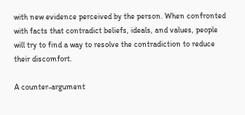with new evidence perceived by the person. When confronted with facts that contradict beliefs, ideals, and values, people will try to find a way to resolve the contradiction to reduce their discomfort.

A counter-argument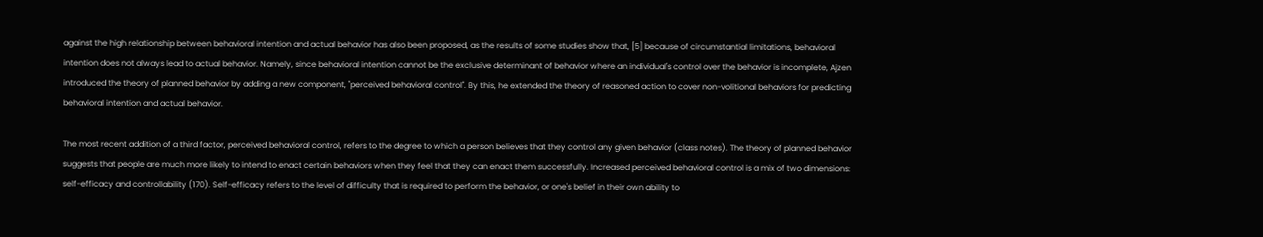against the high relationship between behavioral intention and actual behavior has also been proposed, as the results of some studies show that, [5] because of circumstantial limitations, behavioral intention does not always lead to actual behavior. Namely, since behavioral intention cannot be the exclusive determinant of behavior where an individual's control over the behavior is incomplete, Ajzen introduced the theory of planned behavior by adding a new component, "perceived behavioral control". By this, he extended the theory of reasoned action to cover non-volitional behaviors for predicting behavioral intention and actual behavior.

The most recent addition of a third factor, perceived behavioral control, refers to the degree to which a person believes that they control any given behavior (class notes). The theory of planned behavior suggests that people are much more likely to intend to enact certain behaviors when they feel that they can enact them successfully. Increased perceived behavioral control is a mix of two dimensions: self-efficacy and controllability (170). Self-efficacy refers to the level of difficulty that is required to perform the behavior, or one's belief in their own ability to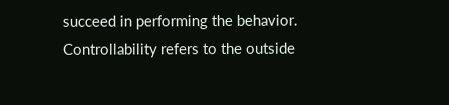succeed in performing the behavior. Controllability refers to the outside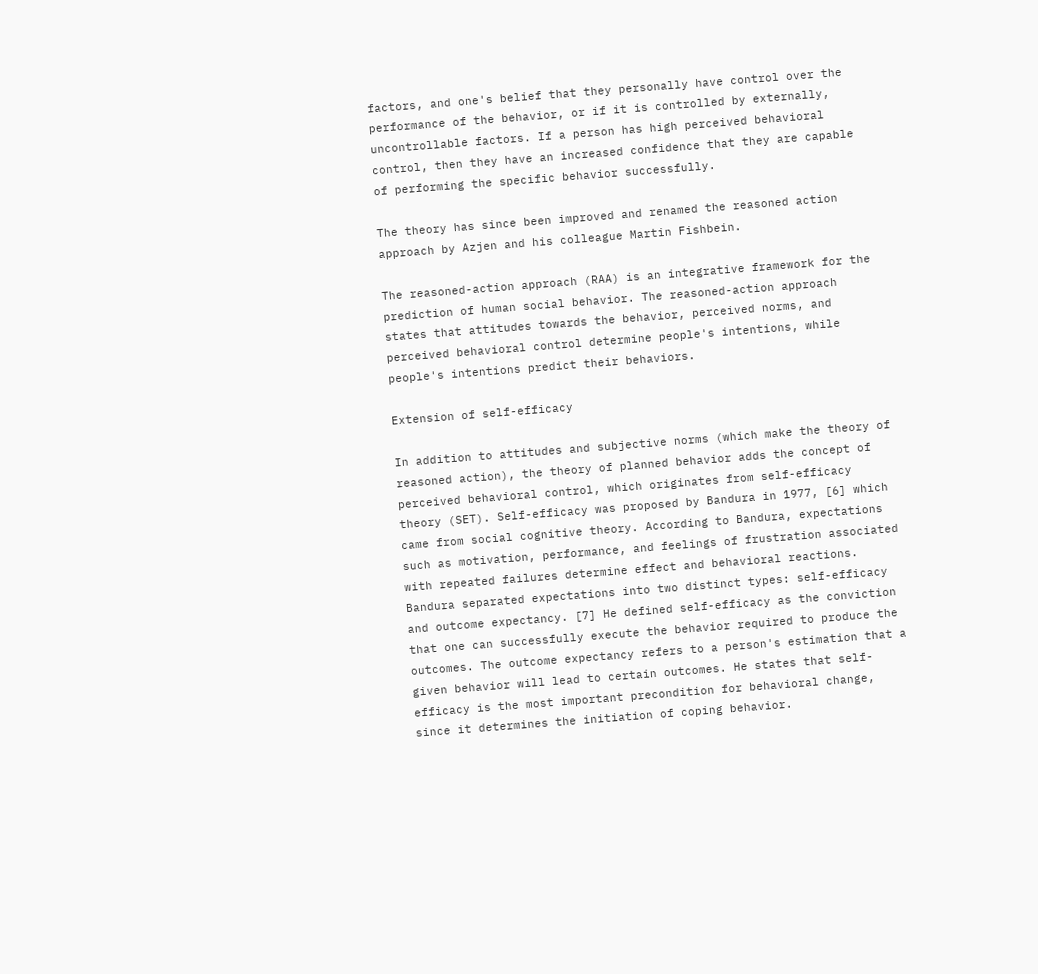factors, and one's belief that they personally have control over the performance of the behavior, or if it is controlled by externally, uncontrollable factors. If a person has high perceived behavioral control, then they have an increased confidence that they are capable of performing the specific behavior successfully.

The theory has since been improved and renamed the reasoned action approach by Azjen and his colleague Martin Fishbein.

The reasoned-action approach (RAA) is an integrative framework for the prediction of human social behavior. The reasoned-action approach states that attitudes towards the behavior, perceived norms, and perceived behavioral control determine people's intentions, while people's intentions predict their behaviors.

Extension of self-efficacy

In addition to attitudes and subjective norms (which make the theory of reasoned action), the theory of planned behavior adds the concept of perceived behavioral control, which originates from self-efficacy theory (SET). Self-efficacy was proposed by Bandura in 1977, [6] which came from social cognitive theory. According to Bandura, expectations such as motivation, performance, and feelings of frustration associated with repeated failures determine effect and behavioral reactions. Bandura separated expectations into two distinct types: self-efficacy and outcome expectancy. [7] He defined self-efficacy as the conviction that one can successfully execute the behavior required to produce the outcomes. The outcome expectancy refers to a person's estimation that a given behavior will lead to certain outcomes. He states that self-efficacy is the most important precondition for behavioral change, since it determines the initiation of coping behavior.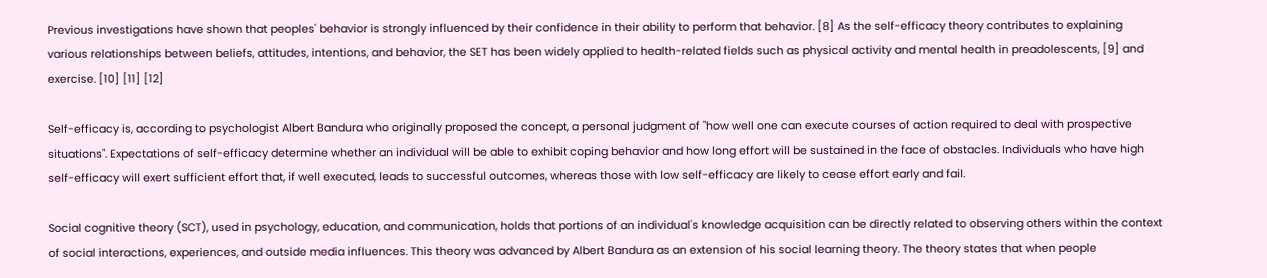Previous investigations have shown that peoples' behavior is strongly influenced by their confidence in their ability to perform that behavior. [8] As the self-efficacy theory contributes to explaining various relationships between beliefs, attitudes, intentions, and behavior, the SET has been widely applied to health-related fields such as physical activity and mental health in preadolescents, [9] and exercise. [10] [11] [12]

Self-efficacy is, according to psychologist Albert Bandura who originally proposed the concept, a personal judgment of "how well one can execute courses of action required to deal with prospective situations". Expectations of self-efficacy determine whether an individual will be able to exhibit coping behavior and how long effort will be sustained in the face of obstacles. Individuals who have high self-efficacy will exert sufficient effort that, if well executed, leads to successful outcomes, whereas those with low self-efficacy are likely to cease effort early and fail.

Social cognitive theory (SCT), used in psychology, education, and communication, holds that portions of an individual's knowledge acquisition can be directly related to observing others within the context of social interactions, experiences, and outside media influences. This theory was advanced by Albert Bandura as an extension of his social learning theory. The theory states that when people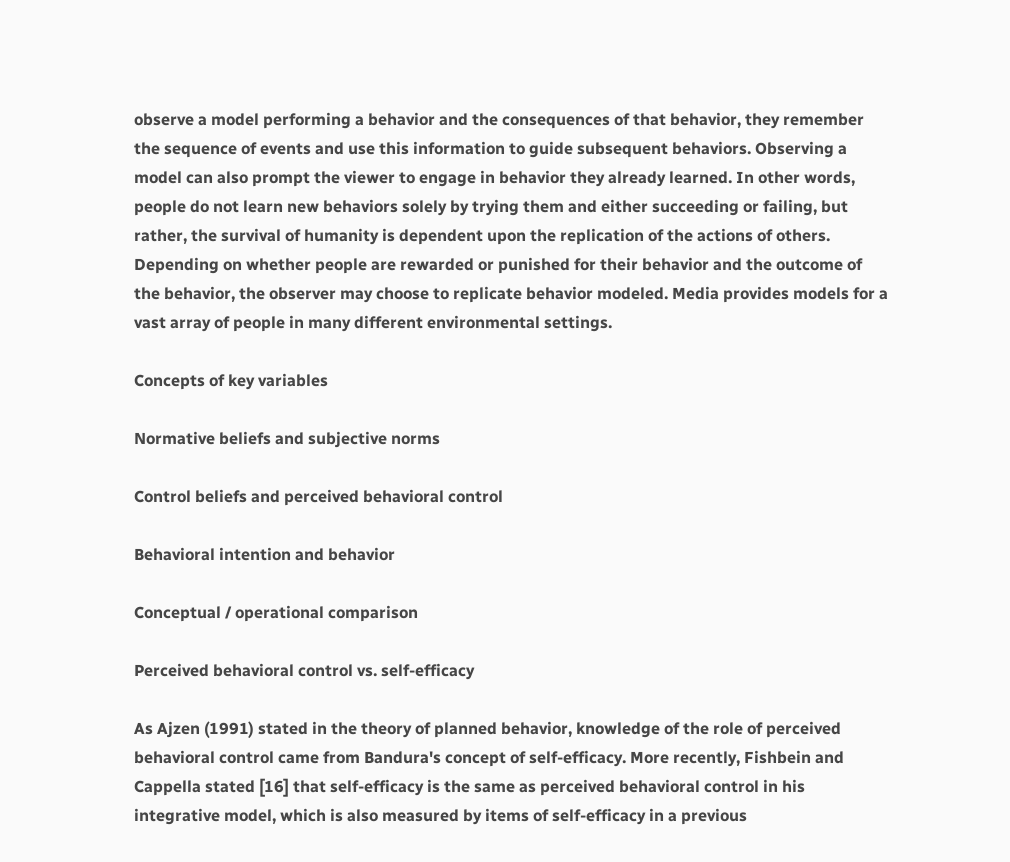observe a model performing a behavior and the consequences of that behavior, they remember the sequence of events and use this information to guide subsequent behaviors. Observing a model can also prompt the viewer to engage in behavior they already learned. In other words, people do not learn new behaviors solely by trying them and either succeeding or failing, but rather, the survival of humanity is dependent upon the replication of the actions of others. Depending on whether people are rewarded or punished for their behavior and the outcome of the behavior, the observer may choose to replicate behavior modeled. Media provides models for a vast array of people in many different environmental settings.

Concepts of key variables

Normative beliefs and subjective norms

Control beliefs and perceived behavioral control

Behavioral intention and behavior

Conceptual / operational comparison

Perceived behavioral control vs. self-efficacy

As Ajzen (1991) stated in the theory of planned behavior, knowledge of the role of perceived behavioral control came from Bandura's concept of self-efficacy. More recently, Fishbein and Cappella stated [16] that self-efficacy is the same as perceived behavioral control in his integrative model, which is also measured by items of self-efficacy in a previous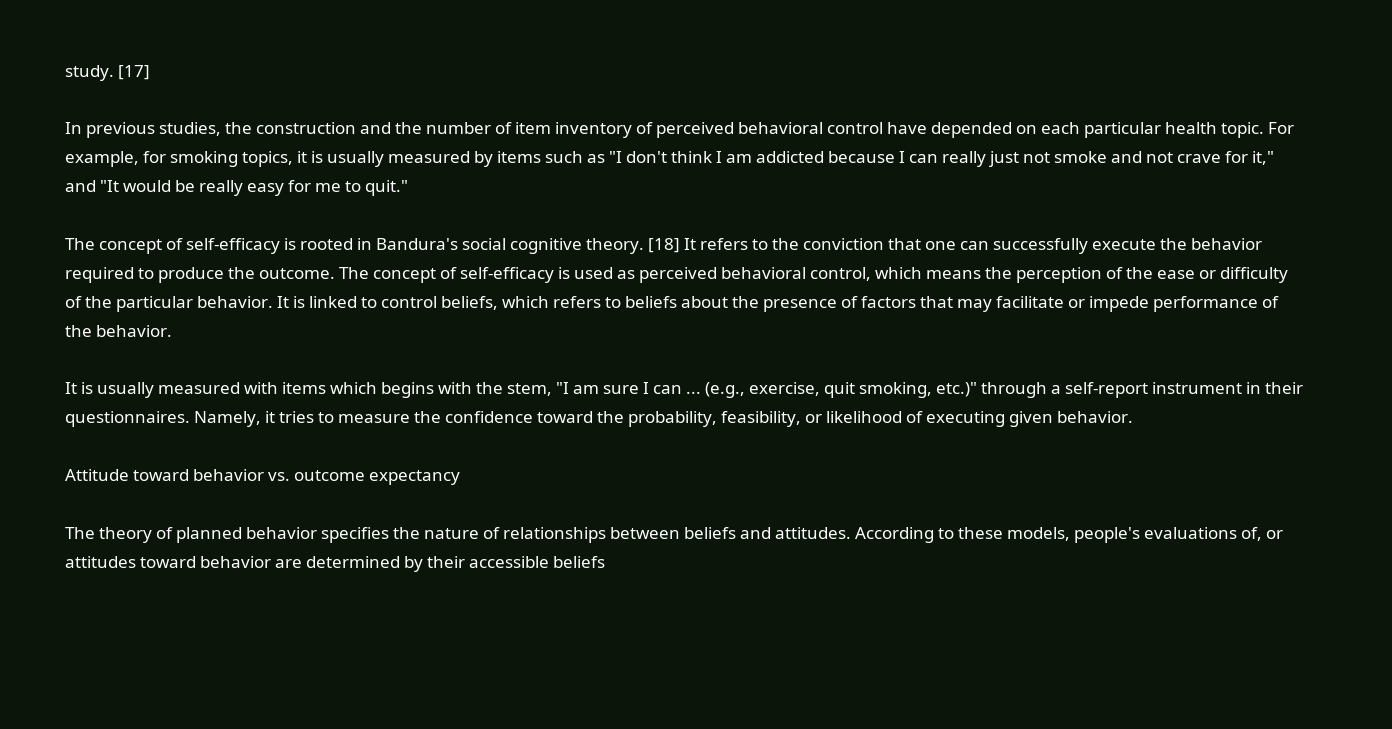study. [17]

In previous studies, the construction and the number of item inventory of perceived behavioral control have depended on each particular health topic. For example, for smoking topics, it is usually measured by items such as "I don't think I am addicted because I can really just not smoke and not crave for it," and "It would be really easy for me to quit."

The concept of self-efficacy is rooted in Bandura's social cognitive theory. [18] It refers to the conviction that one can successfully execute the behavior required to produce the outcome. The concept of self-efficacy is used as perceived behavioral control, which means the perception of the ease or difficulty of the particular behavior. It is linked to control beliefs, which refers to beliefs about the presence of factors that may facilitate or impede performance of the behavior.

It is usually measured with items which begins with the stem, "I am sure I can ... (e.g., exercise, quit smoking, etc.)" through a self-report instrument in their questionnaires. Namely, it tries to measure the confidence toward the probability, feasibility, or likelihood of executing given behavior.

Attitude toward behavior vs. outcome expectancy

The theory of planned behavior specifies the nature of relationships between beliefs and attitudes. According to these models, people's evaluations of, or attitudes toward behavior are determined by their accessible beliefs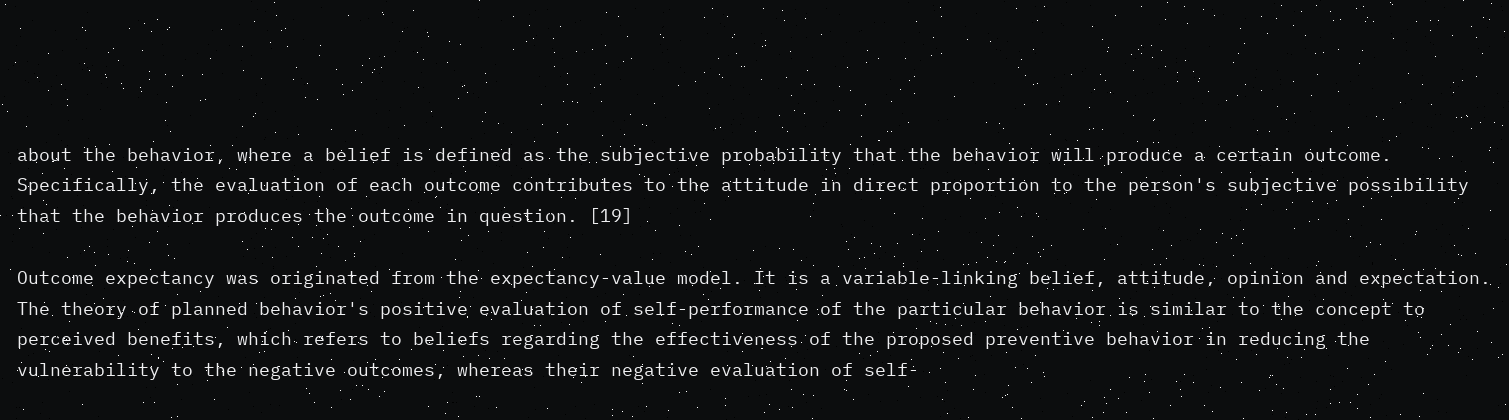about the behavior, where a belief is defined as the subjective probability that the behavior will produce a certain outcome. Specifically, the evaluation of each outcome contributes to the attitude in direct proportion to the person's subjective possibility that the behavior produces the outcome in question. [19]

Outcome expectancy was originated from the expectancy-value model. It is a variable-linking belief, attitude, opinion and expectation. The theory of planned behavior's positive evaluation of self-performance of the particular behavior is similar to the concept to perceived benefits, which refers to beliefs regarding the effectiveness of the proposed preventive behavior in reducing the vulnerability to the negative outcomes, whereas their negative evaluation of self-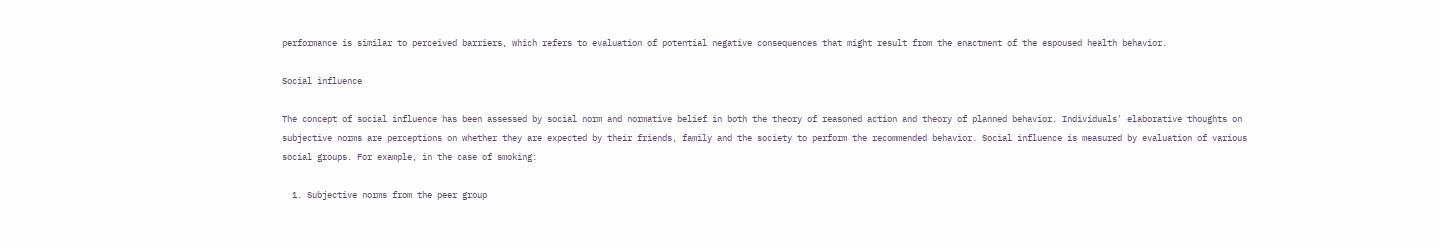performance is similar to perceived barriers, which refers to evaluation of potential negative consequences that might result from the enactment of the espoused health behavior.

Social influence

The concept of social influence has been assessed by social norm and normative belief in both the theory of reasoned action and theory of planned behavior. Individuals' elaborative thoughts on subjective norms are perceptions on whether they are expected by their friends, family and the society to perform the recommended behavior. Social influence is measured by evaluation of various social groups. For example, in the case of smoking:

  1. Subjective norms from the peer group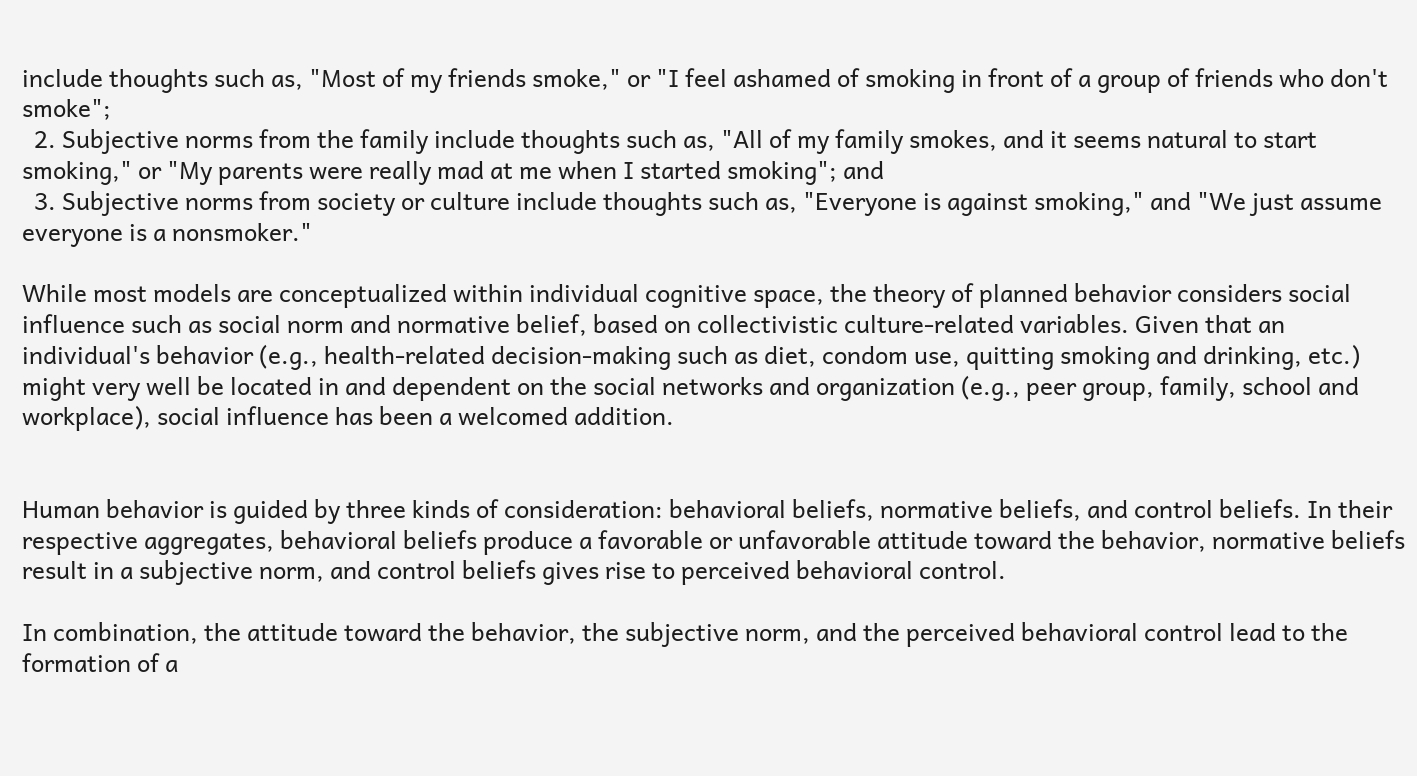include thoughts such as, "Most of my friends smoke," or "I feel ashamed of smoking in front of a group of friends who don't smoke";
  2. Subjective norms from the family include thoughts such as, "All of my family smokes, and it seems natural to start smoking," or "My parents were really mad at me when I started smoking"; and
  3. Subjective norms from society or culture include thoughts such as, "Everyone is against smoking," and "We just assume everyone is a nonsmoker."

While most models are conceptualized within individual cognitive space, the theory of planned behavior considers social influence such as social norm and normative belief, based on collectivistic culture-related variables. Given that an individual's behavior (e.g., health-related decision-making such as diet, condom use, quitting smoking and drinking, etc.) might very well be located in and dependent on the social networks and organization (e.g., peer group, family, school and workplace), social influence has been a welcomed addition.


Human behavior is guided by three kinds of consideration: behavioral beliefs, normative beliefs, and control beliefs. In their respective aggregates, behavioral beliefs produce a favorable or unfavorable attitude toward the behavior, normative beliefs result in a subjective norm, and control beliefs gives rise to perceived behavioral control.

In combination, the attitude toward the behavior, the subjective norm, and the perceived behavioral control lead to the formation of a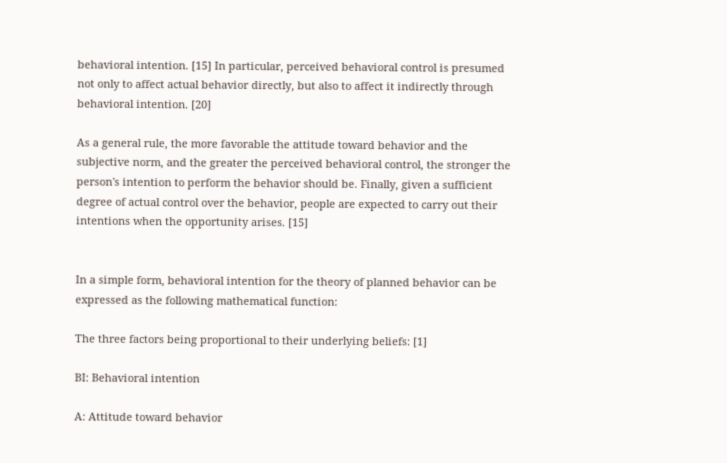behavioral intention. [15] In particular, perceived behavioral control is presumed not only to affect actual behavior directly, but also to affect it indirectly through behavioral intention. [20]

As a general rule, the more favorable the attitude toward behavior and the subjective norm, and the greater the perceived behavioral control, the stronger the person's intention to perform the behavior should be. Finally, given a sufficient degree of actual control over the behavior, people are expected to carry out their intentions when the opportunity arises. [15]


In a simple form, behavioral intention for the theory of planned behavior can be expressed as the following mathematical function:

The three factors being proportional to their underlying beliefs: [1]

BI: Behavioral intention

A: Attitude toward behavior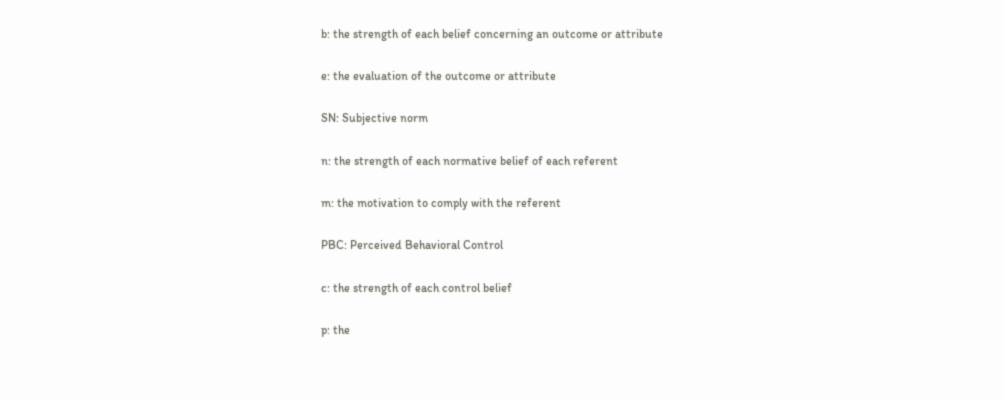b: the strength of each belief concerning an outcome or attribute

e: the evaluation of the outcome or attribute

SN: Subjective norm

n: the strength of each normative belief of each referent

m: the motivation to comply with the referent

PBC: Perceived Behavioral Control

c: the strength of each control belief

p: the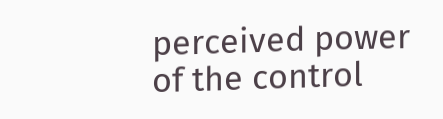perceived power of the control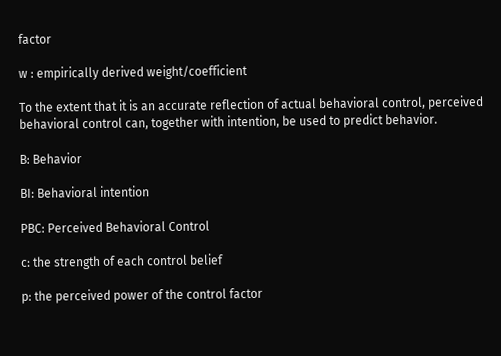factor

w : empirically derived weight/coefficient

To the extent that it is an accurate reflection of actual behavioral control, perceived behavioral control can, together with intention, be used to predict behavior.

B: Behavior

BI: Behavioral intention

PBC: Perceived Behavioral Control

c: the strength of each control belief

p: the perceived power of the control factor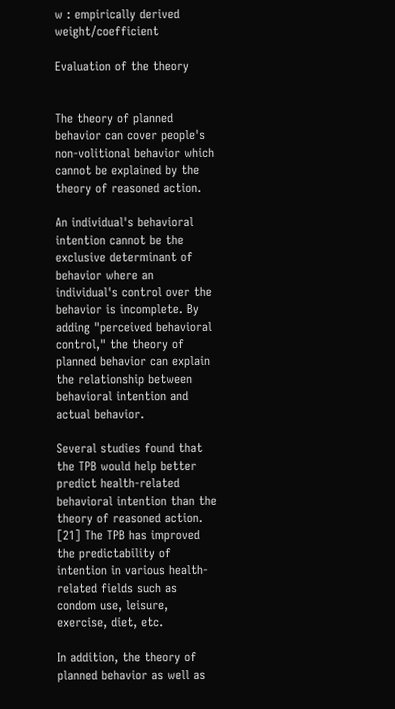w : empirically derived weight/coefficient

Evaluation of the theory


The theory of planned behavior can cover people's non-volitional behavior which cannot be explained by the theory of reasoned action.

An individual's behavioral intention cannot be the exclusive determinant of behavior where an individual's control over the behavior is incomplete. By adding "perceived behavioral control," the theory of planned behavior can explain the relationship between behavioral intention and actual behavior.

Several studies found that the TPB would help better predict health-related behavioral intention than the theory of reasoned action. [21] The TPB has improved the predictability of intention in various health-related fields such as condom use, leisure, exercise, diet, etc.

In addition, the theory of planned behavior as well as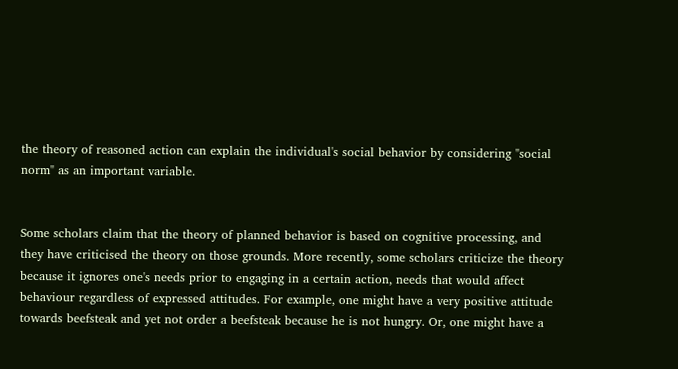the theory of reasoned action can explain the individual's social behavior by considering "social norm" as an important variable.


Some scholars claim that the theory of planned behavior is based on cognitive processing, and they have criticised the theory on those grounds. More recently, some scholars criticize the theory because it ignores one's needs prior to engaging in a certain action, needs that would affect behaviour regardless of expressed attitudes. For example, one might have a very positive attitude towards beefsteak and yet not order a beefsteak because he is not hungry. Or, one might have a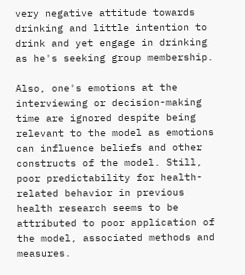very negative attitude towards drinking and little intention to drink and yet engage in drinking as he's seeking group membership.

Also, one's emotions at the interviewing or decision-making time are ignored despite being relevant to the model as emotions can influence beliefs and other constructs of the model. Still, poor predictability for health-related behavior in previous health research seems to be attributed to poor application of the model, associated methods and measures.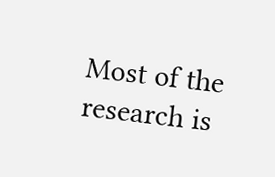Most of the research is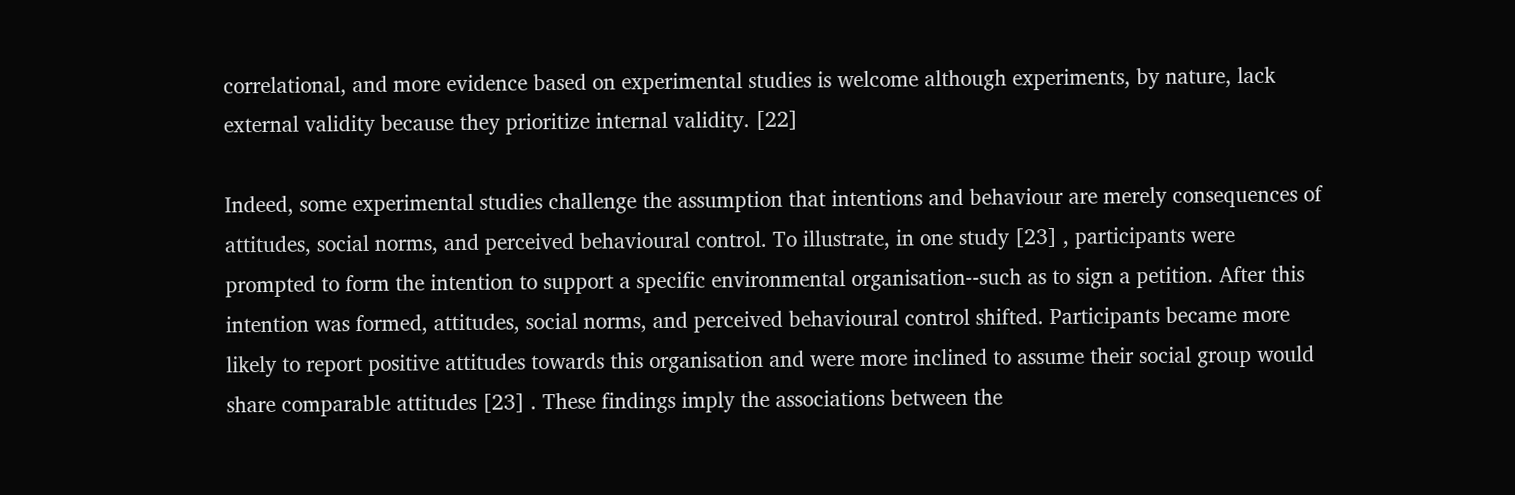correlational, and more evidence based on experimental studies is welcome although experiments, by nature, lack external validity because they prioritize internal validity. [22]

Indeed, some experimental studies challenge the assumption that intentions and behaviour are merely consequences of attitudes, social norms, and perceived behavioural control. To illustrate, in one study [23] , participants were prompted to form the intention to support a specific environmental organisation--such as to sign a petition. After this intention was formed, attitudes, social norms, and perceived behavioural control shifted. Participants became more likely to report positive attitudes towards this organisation and were more inclined to assume their social group would share comparable attitudes [23] . These findings imply the associations between the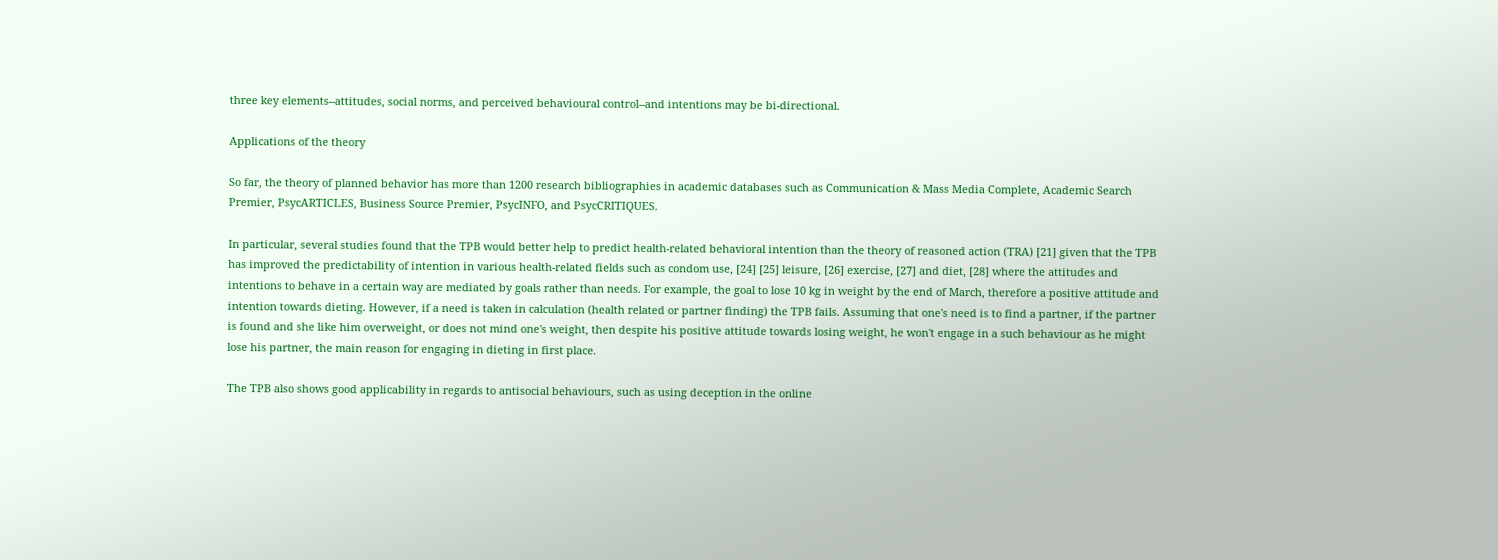three key elements--attitudes, social norms, and perceived behavioural control--and intentions may be bi-directional.

Applications of the theory

So far, the theory of planned behavior has more than 1200 research bibliographies in academic databases such as Communication & Mass Media Complete, Academic Search Premier, PsycARTICLES, Business Source Premier, PsycINFO, and PsycCRITIQUES.

In particular, several studies found that the TPB would better help to predict health-related behavioral intention than the theory of reasoned action (TRA) [21] given that the TPB has improved the predictability of intention in various health-related fields such as condom use, [24] [25] leisure, [26] exercise, [27] and diet, [28] where the attitudes and intentions to behave in a certain way are mediated by goals rather than needs. For example, the goal to lose 10 kg in weight by the end of March, therefore a positive attitude and intention towards dieting. However, if a need is taken in calculation (health related or partner finding) the TPB fails. Assuming that one's need is to find a partner, if the partner is found and she like him overweight, or does not mind one's weight, then despite his positive attitude towards losing weight, he won't engage in a such behaviour as he might lose his partner, the main reason for engaging in dieting in first place.

The TPB also shows good applicability in regards to antisocial behaviours, such as using deception in the online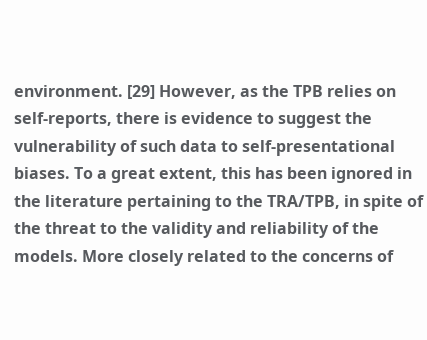environment. [29] However, as the TPB relies on self-reports, there is evidence to suggest the vulnerability of such data to self-presentational biases. To a great extent, this has been ignored in the literature pertaining to the TRA/TPB, in spite of the threat to the validity and reliability of the models. More closely related to the concerns of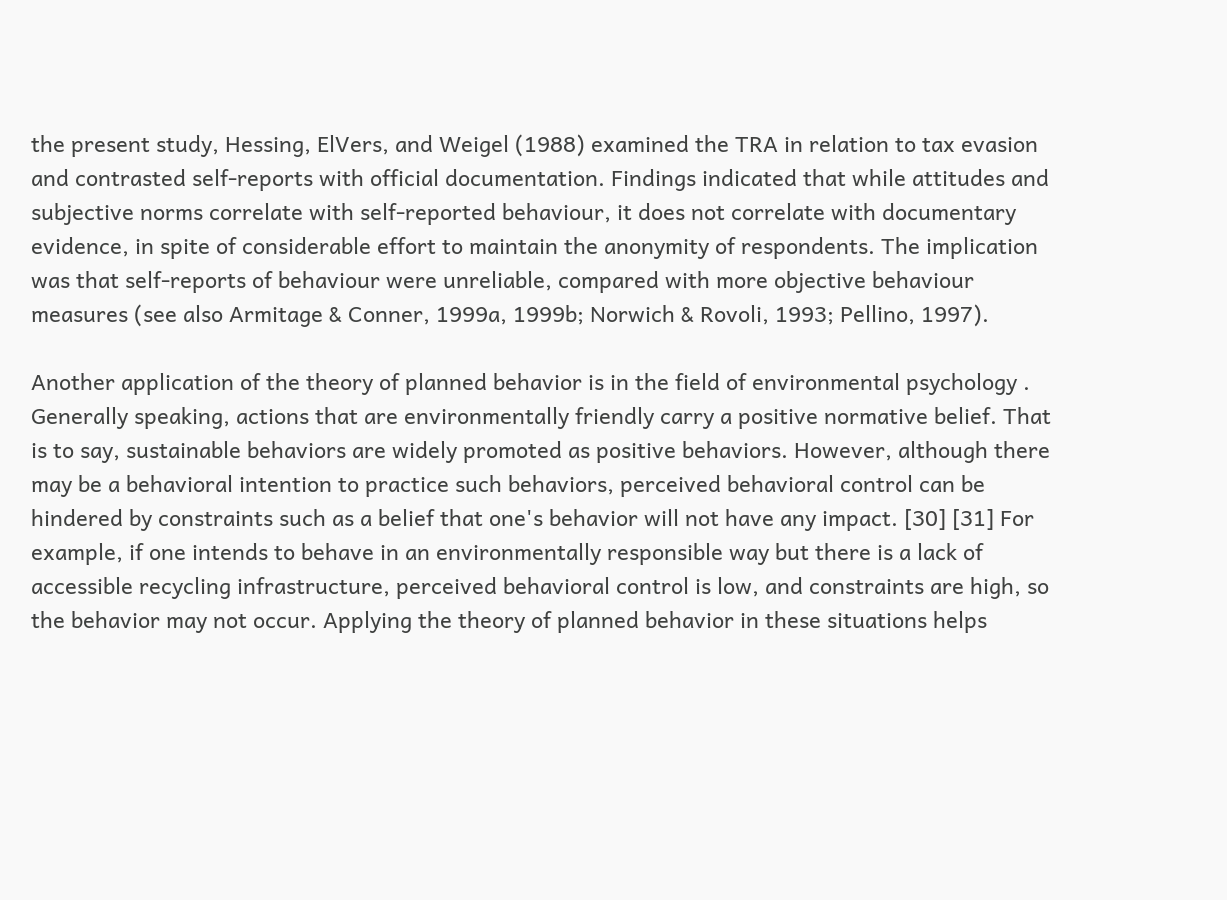the present study, Hessing, ElVers, and Weigel (1988) examined the TRA in relation to tax evasion and contrasted self-reports with official documentation. Findings indicated that while attitudes and subjective norms correlate with self-reported behaviour, it does not correlate with documentary evidence, in spite of considerable effort to maintain the anonymity of respondents. The implication was that self-reports of behaviour were unreliable, compared with more objective behaviour measures (see also Armitage & Conner, 1999a, 1999b; Norwich & Rovoli, 1993; Pellino, 1997).

Another application of the theory of planned behavior is in the field of environmental psychology . Generally speaking, actions that are environmentally friendly carry a positive normative belief. That is to say, sustainable behaviors are widely promoted as positive behaviors. However, although there may be a behavioral intention to practice such behaviors, perceived behavioral control can be hindered by constraints such as a belief that one's behavior will not have any impact. [30] [31] For example, if one intends to behave in an environmentally responsible way but there is a lack of accessible recycling infrastructure, perceived behavioral control is low, and constraints are high, so the behavior may not occur. Applying the theory of planned behavior in these situations helps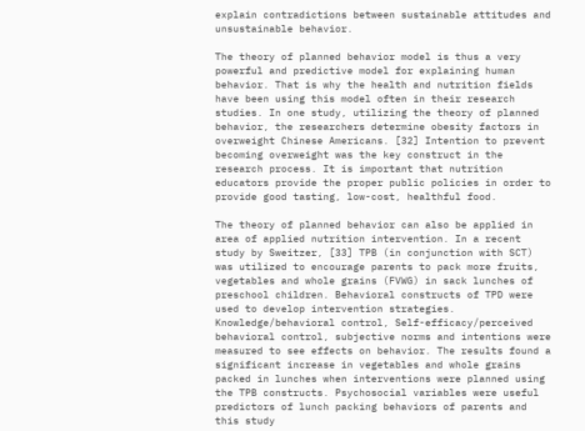explain contradictions between sustainable attitudes and unsustainable behavior.

The theory of planned behavior model is thus a very powerful and predictive model for explaining human behavior. That is why the health and nutrition fields have been using this model often in their research studies. In one study, utilizing the theory of planned behavior, the researchers determine obesity factors in overweight Chinese Americans. [32] Intention to prevent becoming overweight was the key construct in the research process. It is important that nutrition educators provide the proper public policies in order to provide good tasting, low-cost, healthful food.

The theory of planned behavior can also be applied in area of applied nutrition intervention. In a recent study by Sweitzer, [33] TPB (in conjunction with SCT) was utilized to encourage parents to pack more fruits, vegetables and whole grains (FVWG) in sack lunches of preschool children. Behavioral constructs of TPD were used to develop intervention strategies. Knowledge/behavioral control, Self-efficacy/perceived behavioral control, subjective norms and intentions were measured to see effects on behavior. The results found a significant increase in vegetables and whole grains packed in lunches when interventions were planned using the TPB constructs. Psychosocial variables were useful predictors of lunch packing behaviors of parents and this study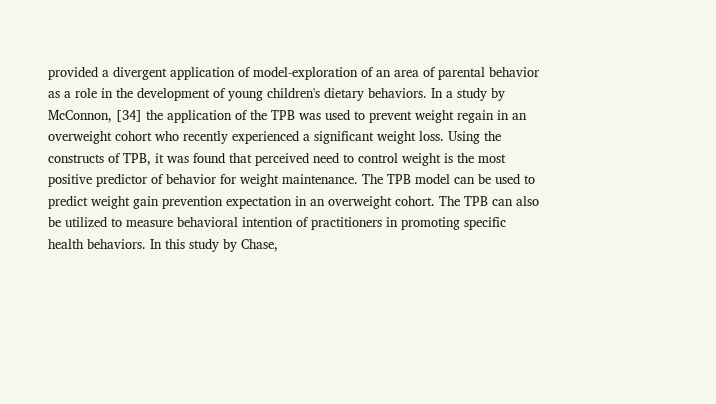provided a divergent application of model-exploration of an area of parental behavior as a role in the development of young children's dietary behaviors. In a study by McConnon, [34] the application of the TPB was used to prevent weight regain in an overweight cohort who recently experienced a significant weight loss. Using the constructs of TPB, it was found that perceived need to control weight is the most positive predictor of behavior for weight maintenance. The TPB model can be used to predict weight gain prevention expectation in an overweight cohort. The TPB can also be utilized to measure behavioral intention of practitioners in promoting specific health behaviors. In this study by Chase,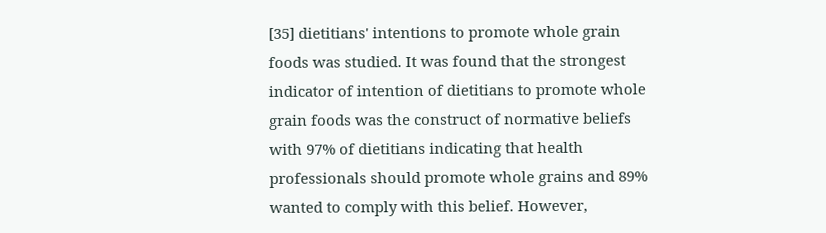[35] dietitians' intentions to promote whole grain foods was studied. It was found that the strongest indicator of intention of dietitians to promote whole grain foods was the construct of normative beliefs with 97% of dietitians indicating that health professionals should promote whole grains and 89% wanted to comply with this belief. However,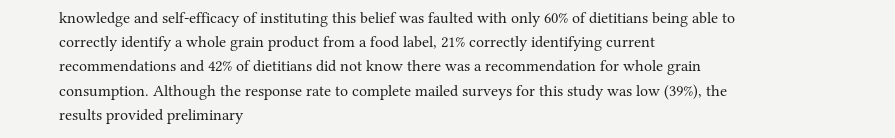knowledge and self-efficacy of instituting this belief was faulted with only 60% of dietitians being able to correctly identify a whole grain product from a food label, 21% correctly identifying current recommendations and 42% of dietitians did not know there was a recommendation for whole grain consumption. Although the response rate to complete mailed surveys for this study was low (39%), the results provided preliminary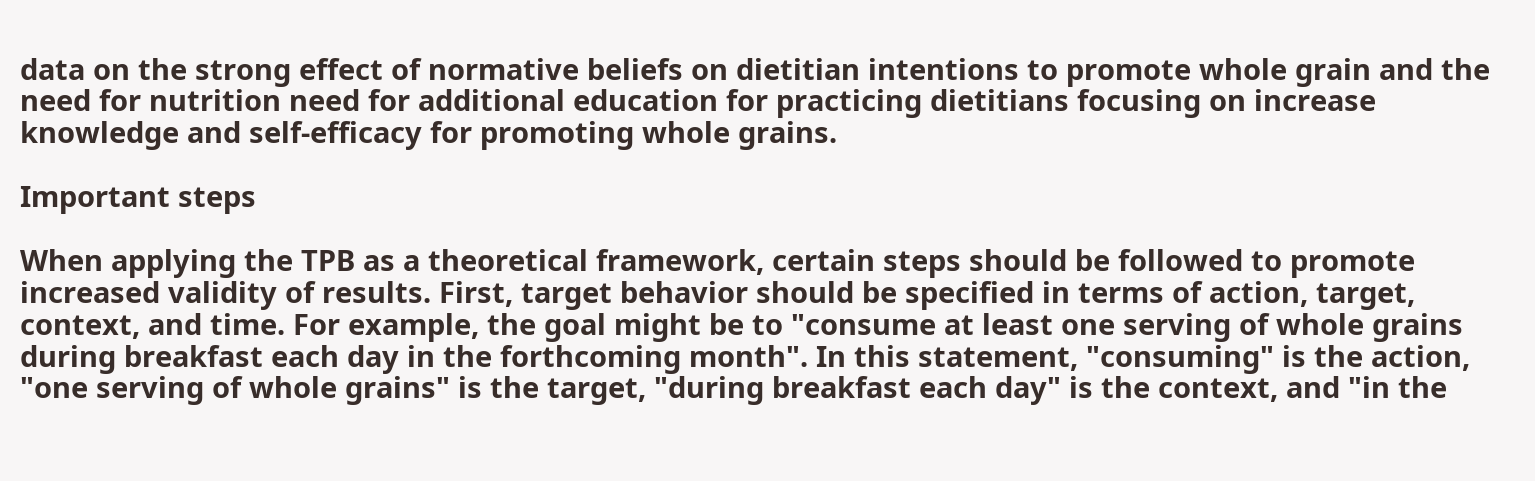data on the strong effect of normative beliefs on dietitian intentions to promote whole grain and the need for nutrition need for additional education for practicing dietitians focusing on increase knowledge and self-efficacy for promoting whole grains.

Important steps

When applying the TPB as a theoretical framework, certain steps should be followed to promote increased validity of results. First, target behavior should be specified in terms of action, target, context, and time. For example, the goal might be to "consume at least one serving of whole grains during breakfast each day in the forthcoming month". In this statement, "consuming" is the action, "one serving of whole grains" is the target, "during breakfast each day" is the context, and "in the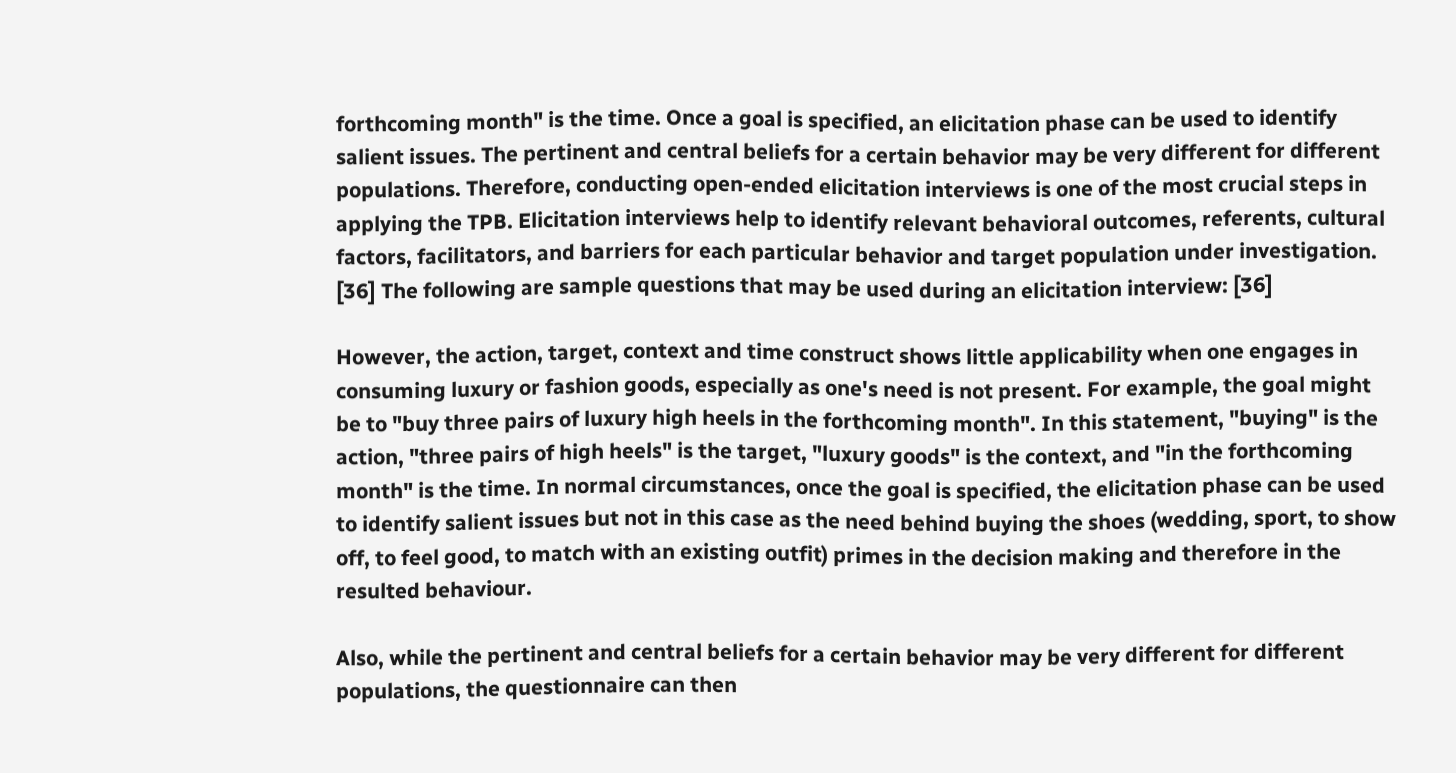forthcoming month" is the time. Once a goal is specified, an elicitation phase can be used to identify salient issues. The pertinent and central beliefs for a certain behavior may be very different for different populations. Therefore, conducting open-ended elicitation interviews is one of the most crucial steps in applying the TPB. Elicitation interviews help to identify relevant behavioral outcomes, referents, cultural factors, facilitators, and barriers for each particular behavior and target population under investigation. [36] The following are sample questions that may be used during an elicitation interview: [36]

However, the action, target, context and time construct shows little applicability when one engages in consuming luxury or fashion goods, especially as one's need is not present. For example, the goal might be to "buy three pairs of luxury high heels in the forthcoming month". In this statement, "buying" is the action, "three pairs of high heels" is the target, "luxury goods" is the context, and "in the forthcoming month" is the time. In normal circumstances, once the goal is specified, the elicitation phase can be used to identify salient issues but not in this case as the need behind buying the shoes (wedding, sport, to show off, to feel good, to match with an existing outfit) primes in the decision making and therefore in the resulted behaviour.

Also, while the pertinent and central beliefs for a certain behavior may be very different for different populations, the questionnaire can then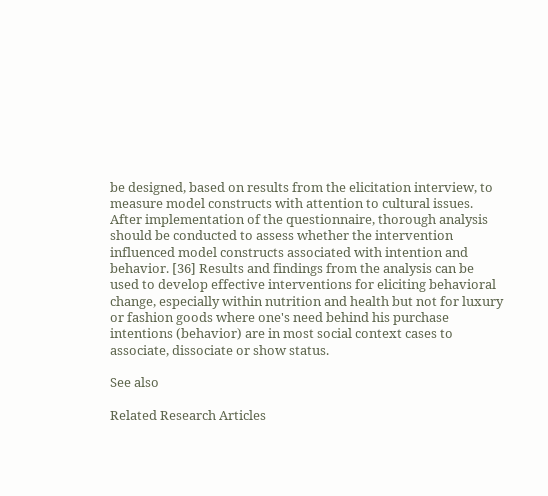be designed, based on results from the elicitation interview, to measure model constructs with attention to cultural issues. After implementation of the questionnaire, thorough analysis should be conducted to assess whether the intervention influenced model constructs associated with intention and behavior. [36] Results and findings from the analysis can be used to develop effective interventions for eliciting behavioral change, especially within nutrition and health but not for luxury or fashion goods where one's need behind his purchase intentions (behavior) are in most social context cases to associate, dissociate or show status.

See also

Related Research Articles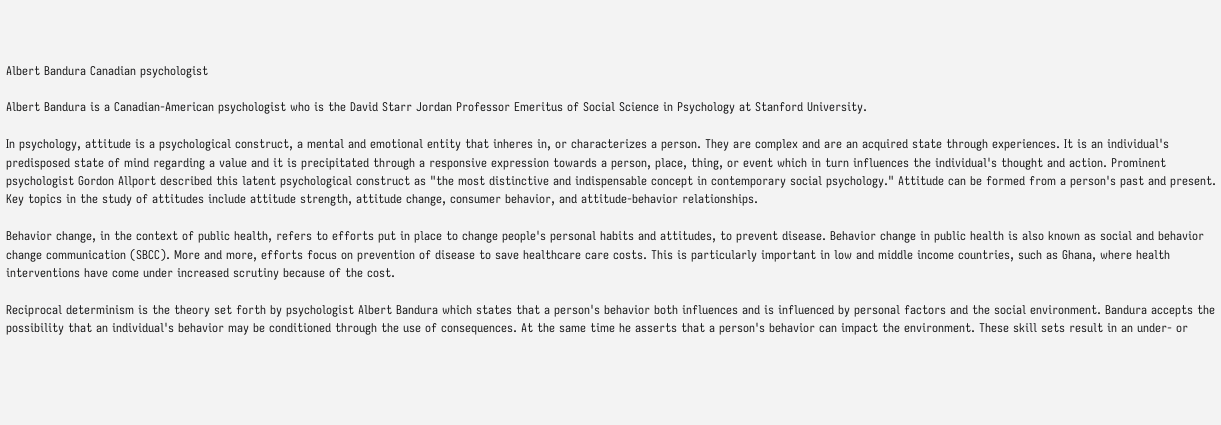Albert Bandura Canadian psychologist

Albert Bandura is a Canadian-American psychologist who is the David Starr Jordan Professor Emeritus of Social Science in Psychology at Stanford University.

In psychology, attitude is a psychological construct, a mental and emotional entity that inheres in, or characterizes a person. They are complex and are an acquired state through experiences. It is an individual's predisposed state of mind regarding a value and it is precipitated through a responsive expression towards a person, place, thing, or event which in turn influences the individual's thought and action. Prominent psychologist Gordon Allport described this latent psychological construct as "the most distinctive and indispensable concept in contemporary social psychology." Attitude can be formed from a person's past and present. Key topics in the study of attitudes include attitude strength, attitude change, consumer behavior, and attitude-behavior relationships.

Behavior change, in the context of public health, refers to efforts put in place to change people's personal habits and attitudes, to prevent disease. Behavior change in public health is also known as social and behavior change communication (SBCC). More and more, efforts focus on prevention of disease to save healthcare care costs. This is particularly important in low and middle income countries, such as Ghana, where health interventions have come under increased scrutiny because of the cost.

Reciprocal determinism is the theory set forth by psychologist Albert Bandura which states that a person's behavior both influences and is influenced by personal factors and the social environment. Bandura accepts the possibility that an individual's behavior may be conditioned through the use of consequences. At the same time he asserts that a person's behavior can impact the environment. These skill sets result in an under- or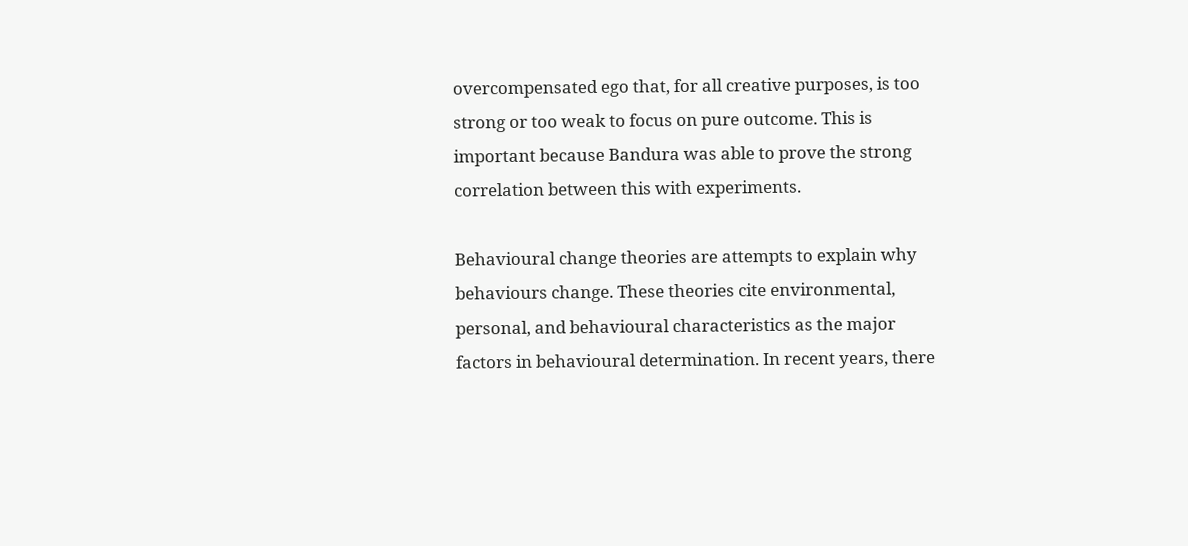overcompensated ego that, for all creative purposes, is too strong or too weak to focus on pure outcome. This is important because Bandura was able to prove the strong correlation between this with experiments.

Behavioural change theories are attempts to explain why behaviours change. These theories cite environmental, personal, and behavioural characteristics as the major factors in behavioural determination. In recent years, there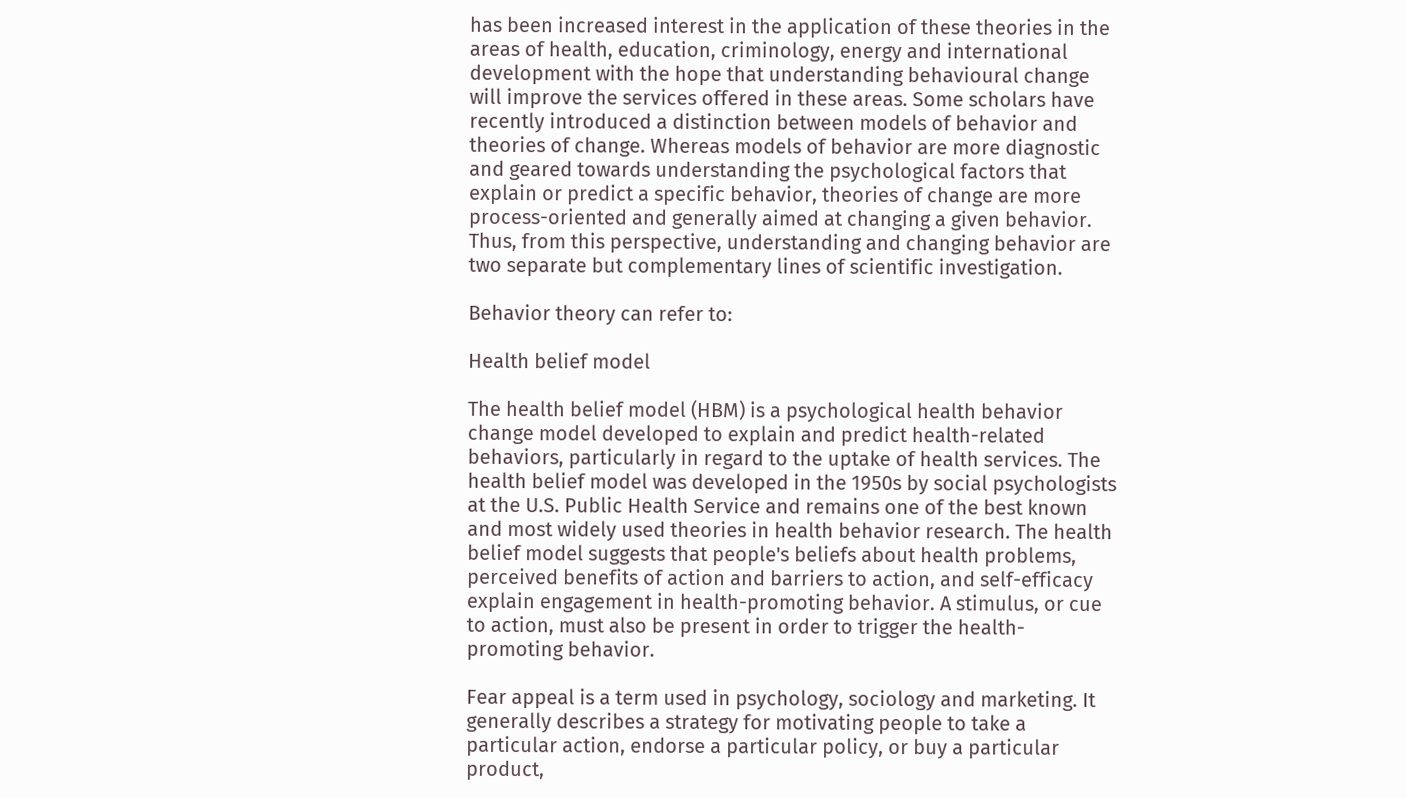has been increased interest in the application of these theories in the areas of health, education, criminology, energy and international development with the hope that understanding behavioural change will improve the services offered in these areas. Some scholars have recently introduced a distinction between models of behavior and theories of change. Whereas models of behavior are more diagnostic and geared towards understanding the psychological factors that explain or predict a specific behavior, theories of change are more process-oriented and generally aimed at changing a given behavior. Thus, from this perspective, understanding and changing behavior are two separate but complementary lines of scientific investigation.

Behavior theory can refer to:

Health belief model

The health belief model (HBM) is a psychological health behavior change model developed to explain and predict health-related behaviors, particularly in regard to the uptake of health services. The health belief model was developed in the 1950s by social psychologists at the U.S. Public Health Service and remains one of the best known and most widely used theories in health behavior research. The health belief model suggests that people's beliefs about health problems, perceived benefits of action and barriers to action, and self-efficacy explain engagement in health-promoting behavior. A stimulus, or cue to action, must also be present in order to trigger the health-promoting behavior.

Fear appeal is a term used in psychology, sociology and marketing. It generally describes a strategy for motivating people to take a particular action, endorse a particular policy, or buy a particular product,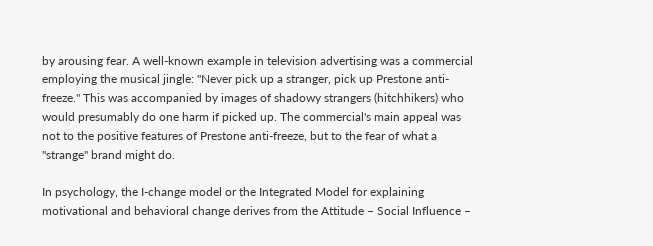by arousing fear. A well-known example in television advertising was a commercial employing the musical jingle: "Never pick up a stranger, pick up Prestone anti-freeze." This was accompanied by images of shadowy strangers (hitchhikers) who would presumably do one harm if picked up. The commercial's main appeal was not to the positive features of Prestone anti-freeze, but to the fear of what a "strange" brand might do.

In psychology, the I-change model or the Integrated Model for explaining motivational and behavioral change derives from the Attitude – Social Influence –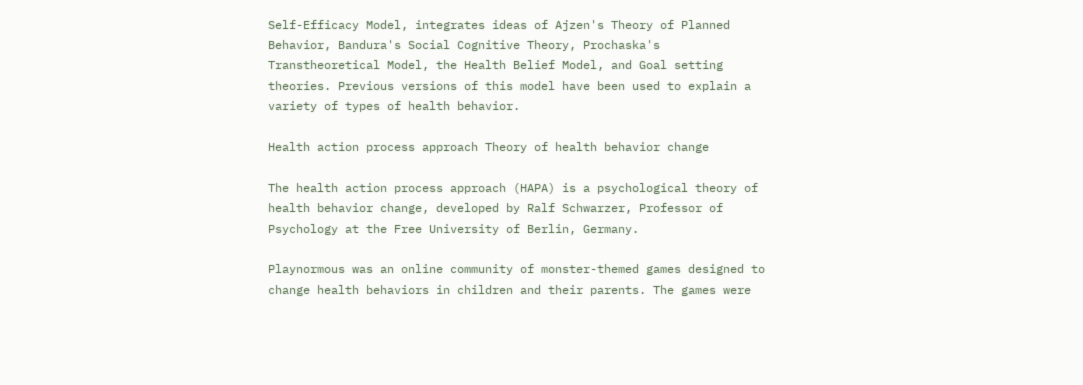Self-Efficacy Model, integrates ideas of Ajzen's Theory of Planned Behavior, Bandura's Social Cognitive Theory, Prochaska's Transtheoretical Model, the Health Belief Model, and Goal setting theories. Previous versions of this model have been used to explain a variety of types of health behavior.

Health action process approach Theory of health behavior change

The health action process approach (HAPA) is a psychological theory of health behavior change, developed by Ralf Schwarzer, Professor of Psychology at the Free University of Berlin, Germany.

Playnormous was an online community of monster-themed games designed to change health behaviors in children and their parents. The games were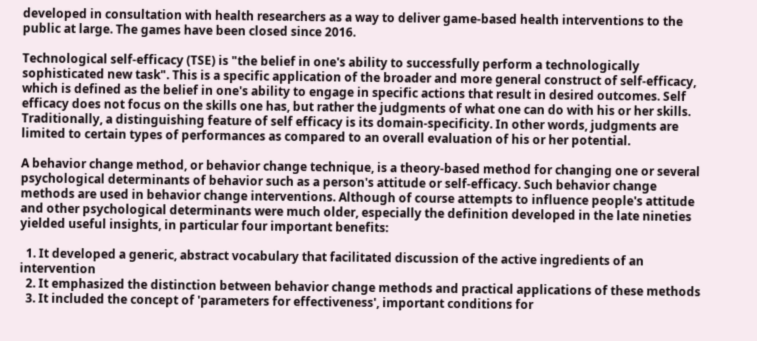developed in consultation with health researchers as a way to deliver game-based health interventions to the public at large. The games have been closed since 2016.

Technological self-efficacy (TSE) is "the belief in one's ability to successfully perform a technologically sophisticated new task". This is a specific application of the broader and more general construct of self-efficacy, which is defined as the belief in one's ability to engage in specific actions that result in desired outcomes. Self efficacy does not focus on the skills one has, but rather the judgments of what one can do with his or her skills. Traditionally, a distinguishing feature of self efficacy is its domain-specificity. In other words, judgments are limited to certain types of performances as compared to an overall evaluation of his or her potential.

A behavior change method, or behavior change technique, is a theory-based method for changing one or several psychological determinants of behavior such as a person's attitude or self-efficacy. Such behavior change methods are used in behavior change interventions. Although of course attempts to influence people's attitude and other psychological determinants were much older, especially the definition developed in the late nineties yielded useful insights, in particular four important benefits:

  1. It developed a generic, abstract vocabulary that facilitated discussion of the active ingredients of an intervention
  2. It emphasized the distinction between behavior change methods and practical applications of these methods
  3. It included the concept of 'parameters for effectiveness', important conditions for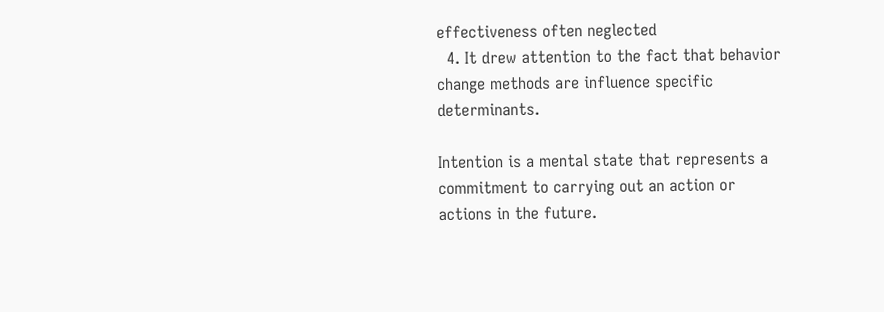effectiveness often neglected
  4. It drew attention to the fact that behavior change methods are influence specific determinants.

Intention is a mental state that represents a commitment to carrying out an action or actions in the future.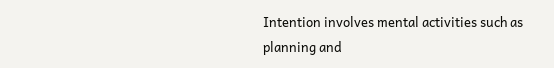Intention involves mental activities such as planning and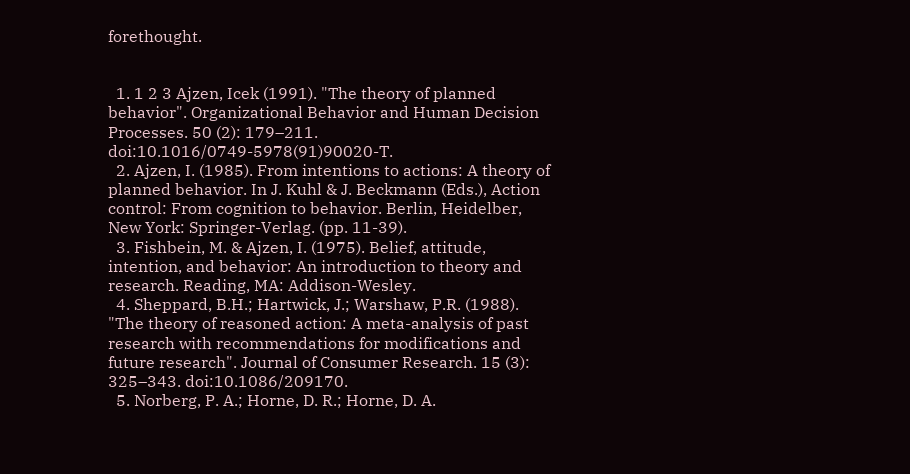forethought.


  1. 1 2 3 Ajzen, Icek (1991). "The theory of planned behavior". Organizational Behavior and Human Decision Processes. 50 (2): 179–211. doi:10.1016/0749-5978(91)90020-T.
  2. Ajzen, I. (1985). From intentions to actions: A theory of planned behavior. In J. Kuhl & J. Beckmann (Eds.), Action control: From cognition to behavior. Berlin, Heidelber, New York: Springer-Verlag. (pp. 11-39).
  3. Fishbein, M. & Ajzen, I. (1975). Belief, attitude, intention, and behavior: An introduction to theory and research. Reading, MA: Addison-Wesley.
  4. Sheppard, B.H.; Hartwick, J.; Warshaw, P.R. (1988). "The theory of reasoned action: A meta-analysis of past research with recommendations for modifications and future research". Journal of Consumer Research. 15 (3): 325–343. doi:10.1086/209170.
  5. Norberg, P. A.; Horne, D. R.; Horne, D. A.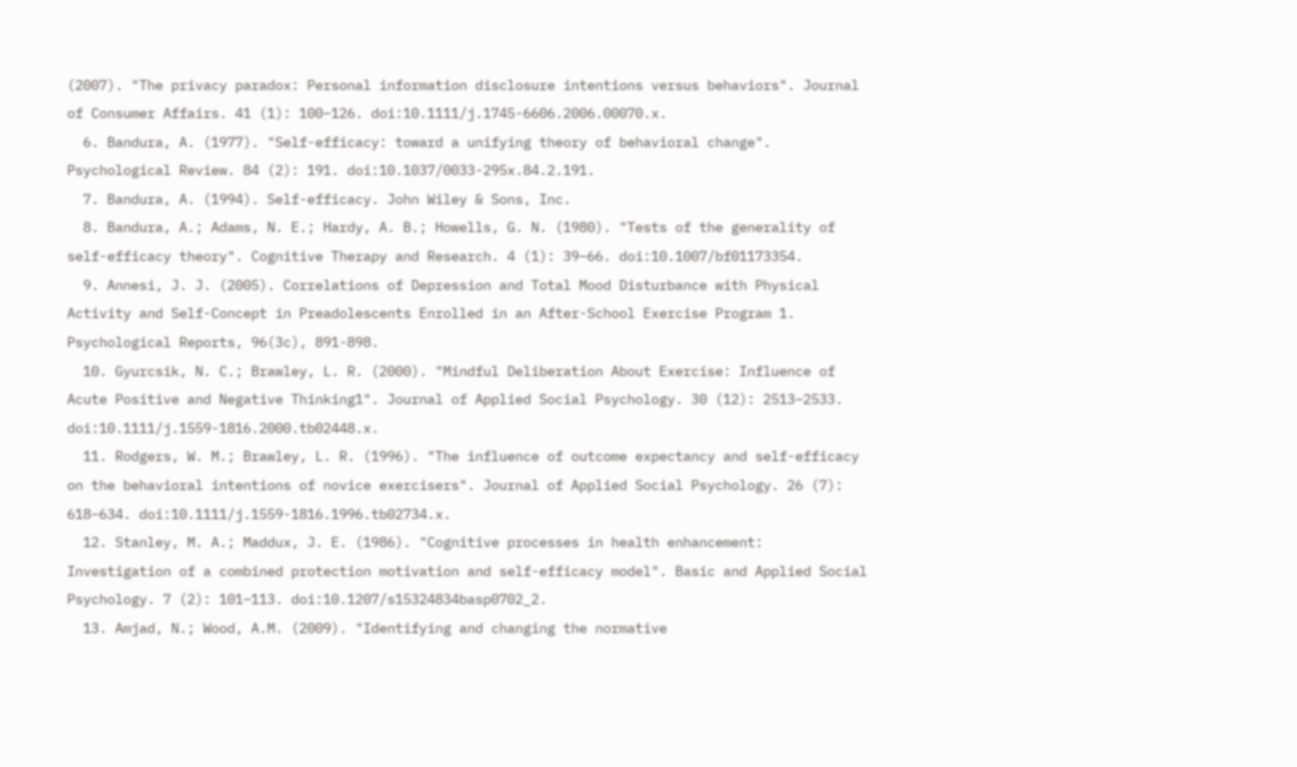(2007). "The privacy paradox: Personal information disclosure intentions versus behaviors". Journal of Consumer Affairs. 41 (1): 100–126. doi:10.1111/j.1745-6606.2006.00070.x.
  6. Bandura, A. (1977). "Self-efficacy: toward a unifying theory of behavioral change". Psychological Review. 84 (2): 191. doi:10.1037/0033-295x.84.2.191.
  7. Bandura, A. (1994). Self-efficacy. John Wiley & Sons, Inc.
  8. Bandura, A.; Adams, N. E.; Hardy, A. B.; Howells, G. N. (1980). "Tests of the generality of self-efficacy theory". Cognitive Therapy and Research. 4 (1): 39–66. doi:10.1007/bf01173354.
  9. Annesi, J. J. (2005). Correlations of Depression and Total Mood Disturbance with Physical Activity and Self-Concept in Preadolescents Enrolled in an After-School Exercise Program 1. Psychological Reports, 96(3c), 891-898.
  10. Gyurcsik, N. C.; Brawley, L. R. (2000). "Mindful Deliberation About Exercise: Influence of Acute Positive and Negative Thinking1". Journal of Applied Social Psychology. 30 (12): 2513–2533. doi:10.1111/j.1559-1816.2000.tb02448.x.
  11. Rodgers, W. M.; Brawley, L. R. (1996). "The influence of outcome expectancy and self-efficacy on the behavioral intentions of novice exercisers". Journal of Applied Social Psychology. 26 (7): 618–634. doi:10.1111/j.1559-1816.1996.tb02734.x.
  12. Stanley, M. A.; Maddux, J. E. (1986). "Cognitive processes in health enhancement: Investigation of a combined protection motivation and self-efficacy model". Basic and Applied Social Psychology. 7 (2): 101–113. doi:10.1207/s15324834basp0702_2.
  13. Amjad, N.; Wood, A.M. (2009). "Identifying and changing the normative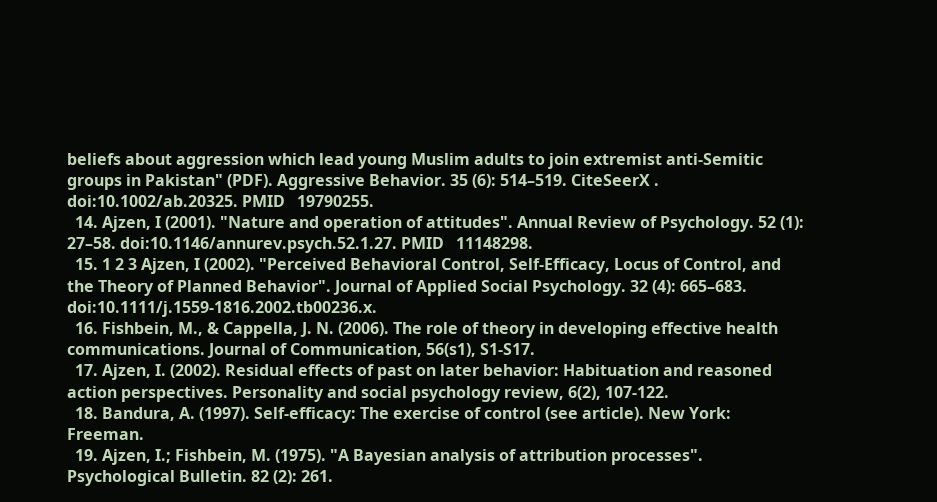beliefs about aggression which lead young Muslim adults to join extremist anti-Semitic groups in Pakistan" (PDF). Aggressive Behavior. 35 (6): 514–519. CiteSeerX . doi:10.1002/ab.20325. PMID   19790255.
  14. Ajzen, I (2001). "Nature and operation of attitudes". Annual Review of Psychology. 52 (1): 27–58. doi:10.1146/annurev.psych.52.1.27. PMID   11148298.
  15. 1 2 3 Ajzen, I (2002). "Perceived Behavioral Control, Self-Efficacy, Locus of Control, and the Theory of Planned Behavior". Journal of Applied Social Psychology. 32 (4): 665–683. doi:10.1111/j.1559-1816.2002.tb00236.x.
  16. Fishbein, M., & Cappella, J. N. (2006). The role of theory in developing effective health communications. Journal of Communication, 56(s1), S1-S17.
  17. Ajzen, I. (2002). Residual effects of past on later behavior: Habituation and reasoned action perspectives. Personality and social psychology review, 6(2), 107-122.
  18. Bandura, A. (1997). Self-efficacy: The exercise of control (see article). New York: Freeman.
  19. Ajzen, I.; Fishbein, M. (1975). "A Bayesian analysis of attribution processes". Psychological Bulletin. 82 (2): 261.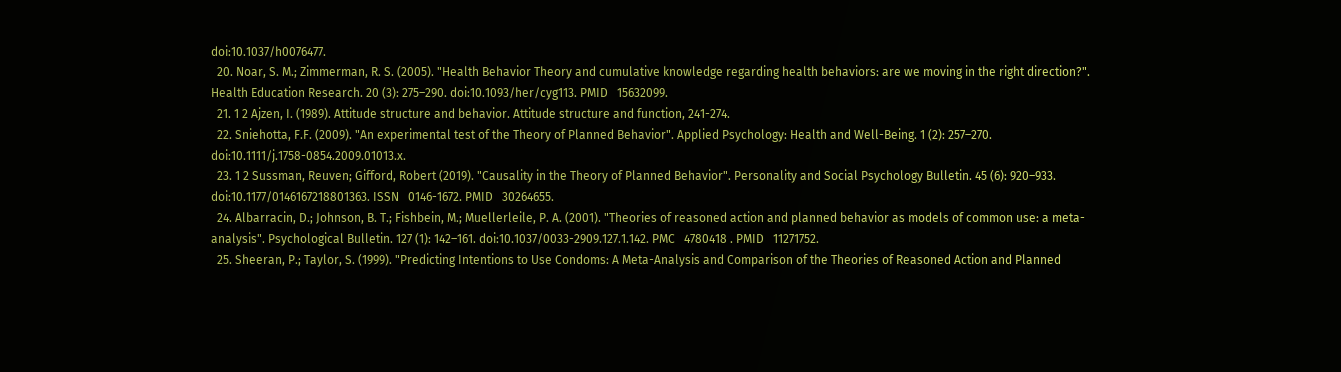doi:10.1037/h0076477.
  20. Noar, S. M.; Zimmerman, R. S. (2005). "Health Behavior Theory and cumulative knowledge regarding health behaviors: are we moving in the right direction?". Health Education Research. 20 (3): 275–290. doi:10.1093/her/cyg113. PMID   15632099.
  21. 1 2 Ajzen, I. (1989). Attitude structure and behavior. Attitude structure and function, 241-274.
  22. Sniehotta, F.F. (2009). "An experimental test of the Theory of Planned Behavior". Applied Psychology: Health and Well-Being. 1 (2): 257–270. doi:10.1111/j.1758-0854.2009.01013.x.
  23. 1 2 Sussman, Reuven; Gifford, Robert (2019). "Causality in the Theory of Planned Behavior". Personality and Social Psychology Bulletin. 45 (6): 920–933. doi:10.1177/0146167218801363. ISSN   0146-1672. PMID   30264655.
  24. Albarracin, D.; Johnson, B. T.; Fishbein, M.; Muellerleile, P. A. (2001). "Theories of reasoned action and planned behavior as models of common use: a meta-analysis". Psychological Bulletin. 127 (1): 142–161. doi:10.1037/0033-2909.127.1.142. PMC   4780418 . PMID   11271752.
  25. Sheeran, P.; Taylor, S. (1999). "Predicting Intentions to Use Condoms: A Meta-Analysis and Comparison of the Theories of Reasoned Action and Planned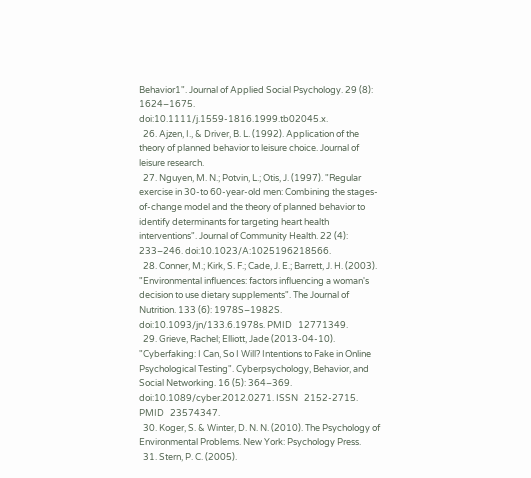Behavior1". Journal of Applied Social Psychology. 29 (8): 1624–1675. doi:10.1111/j.1559-1816.1999.tb02045.x.
  26. Ajzen, I., & Driver, B. L. (1992). Application of the theory of planned behavior to leisure choice. Journal of leisure research.
  27. Nguyen, M. N.; Potvin, L.; Otis, J. (1997). "Regular exercise in 30-to 60-year-old men: Combining the stages-of-change model and the theory of planned behavior to identify determinants for targeting heart health interventions". Journal of Community Health. 22 (4): 233–246. doi:10.1023/A:1025196218566.
  28. Conner, M.; Kirk, S. F.; Cade, J. E.; Barrett, J. H. (2003). "Environmental influences: factors influencing a woman's decision to use dietary supplements". The Journal of Nutrition. 133 (6): 1978S–1982S. doi:10.1093/jn/133.6.1978s. PMID   12771349.
  29. Grieve, Rachel; Elliott, Jade (2013-04-10). "Cyberfaking: I Can, So I Will? Intentions to Fake in Online Psychological Testing". Cyberpsychology, Behavior, and Social Networking. 16 (5): 364–369. doi:10.1089/cyber.2012.0271. ISSN   2152-2715. PMID   23574347.
  30. Koger, S. & Winter, D. N. N. (2010). The Psychology of Environmental Problems. New York: Psychology Press.
  31. Stern, P. C. (2005).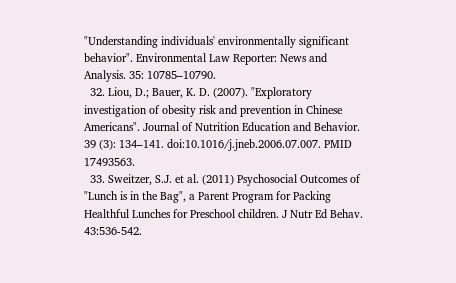"Understanding individuals' environmentally significant behavior". Environmental Law Reporter: News and Analysis. 35: 10785–10790.
  32. Liou, D.; Bauer, K. D. (2007). "Exploratory investigation of obesity risk and prevention in Chinese Americans". Journal of Nutrition Education and Behavior. 39 (3): 134–141. doi:10.1016/j.jneb.2006.07.007. PMID   17493563.
  33. Sweitzer, S.J. et al. (2011) Psychosocial Outcomes of "Lunch is in the Bag", a Parent Program for Packing Healthful Lunches for Preschool children. J Nutr Ed Behav. 43:536-542.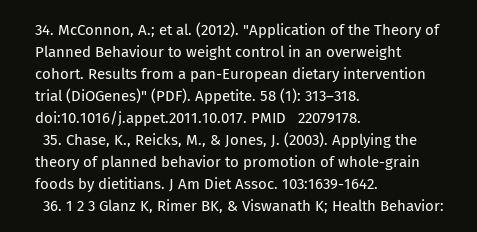34. McConnon, A.; et al. (2012). "Application of the Theory of Planned Behaviour to weight control in an overweight cohort. Results from a pan-European dietary intervention trial (DiOGenes)" (PDF). Appetite. 58 (1): 313–318. doi:10.1016/j.appet.2011.10.017. PMID   22079178.
  35. Chase, K., Reicks, M., & Jones, J. (2003). Applying the theory of planned behavior to promotion of whole-grain foods by dietitians. J Am Diet Assoc. 103:1639-1642.
  36. 1 2 3 Glanz K, Rimer BK, & Viswanath K; Health Behavior: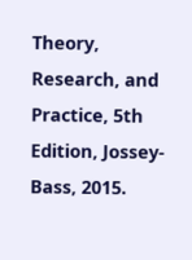Theory, Research, and Practice, 5th Edition, Jossey-Bass, 2015.